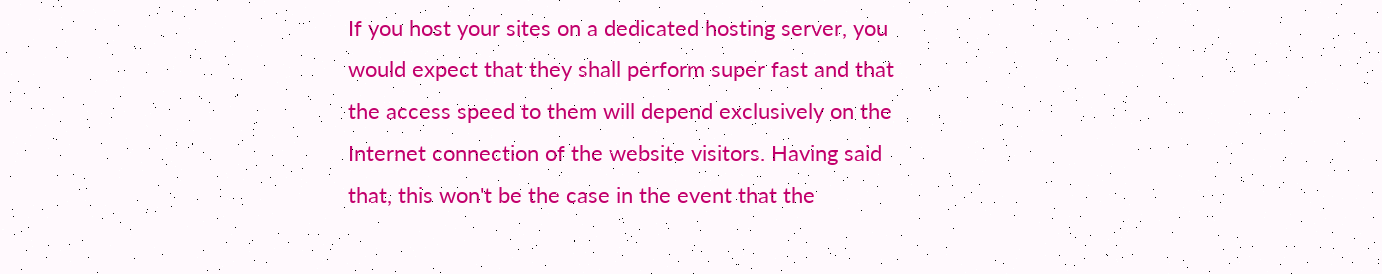If you host your sites on a dedicated hosting server, you would expect that they shall perform super fast and that the access speed to them will depend exclusively on the Internet connection of the website visitors. Having said that, this won't be the case in the event that the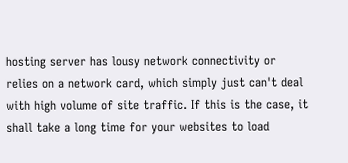hosting server has lousy network connectivity or relies on a network card, which simply just can't deal with high volume of site traffic. If this is the case, it shall take a long time for your websites to load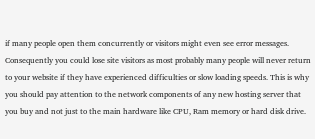if many people open them concurrently or visitors might even see error messages. Consequently you could lose site visitors as most probably many people will never return to your website if they have experienced difficulties or slow loading speeds. This is why you should pay attention to the network components of any new hosting server that you buy and not just to the main hardware like CPU, Ram memory or hard disk drive.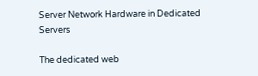Server Network Hardware in Dedicated Servers

The dedicated web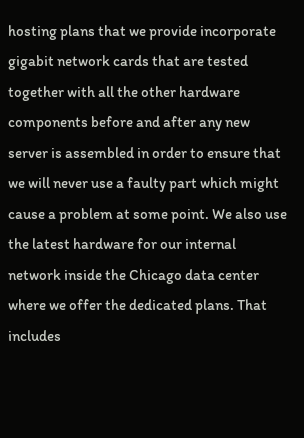hosting plans that we provide incorporate gigabit network cards that are tested together with all the other hardware components before and after any new server is assembled in order to ensure that we will never use a faulty part which might cause a problem at some point. We also use the latest hardware for our internal network inside the Chicago data center where we offer the dedicated plans. That includes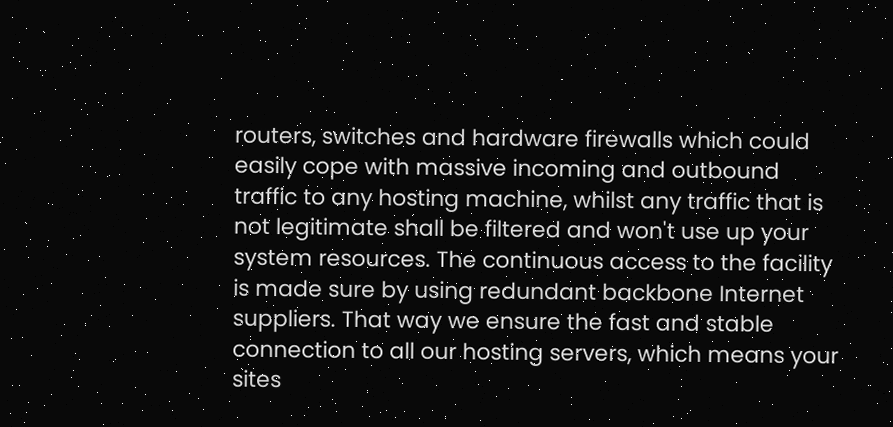routers, switches and hardware firewalls which could easily cope with massive incoming and outbound traffic to any hosting machine, whilst any traffic that is not legitimate shall be filtered and won't use up your system resources. The continuous access to the facility is made sure by using redundant backbone Internet suppliers. That way we ensure the fast and stable connection to all our hosting servers, which means your sites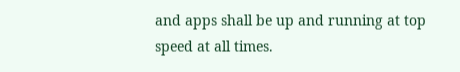and apps shall be up and running at top speed at all times.